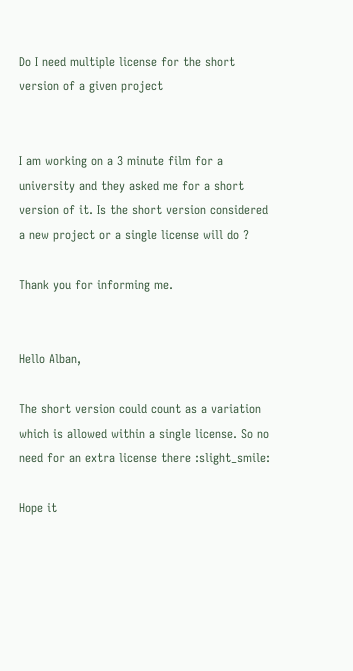Do I need multiple license for the short version of a given project


I am working on a 3 minute film for a university and they asked me for a short version of it. Is the short version considered a new project or a single license will do ?

Thank you for informing me.


Hello Alban,

The short version could count as a variation which is allowed within a single license. So no need for an extra license there :slight_smile:

Hope it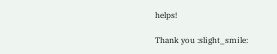helps!

Thank you :slight_smile: